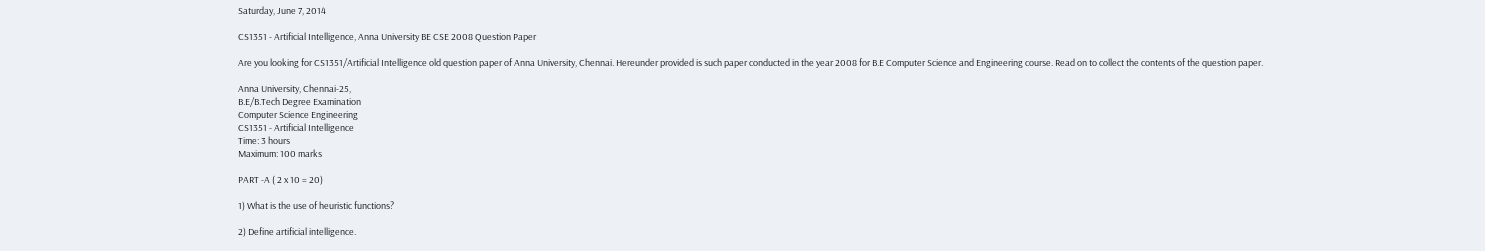Saturday, June 7, 2014

CS1351 - Artificial Intelligence, Anna University BE CSE 2008 Question Paper

Are you looking for CS1351/Artificial Intelligence old question paper of Anna University, Chennai. Hereunder provided is such paper conducted in the year 2008 for B.E Computer Science and Engineering course. Read on to collect the contents of the question paper.

Anna University, Chennai-25,
B.E/B.Tech Degree Examination
Computer Science Engineering
CS1351 - Artificial Intelligence
Time: 3 hours
Maximum: 100 marks

PART -A ( 2 x 10 = 20)

1) What is the use of heuristic functions?

2) Define artificial intelligence.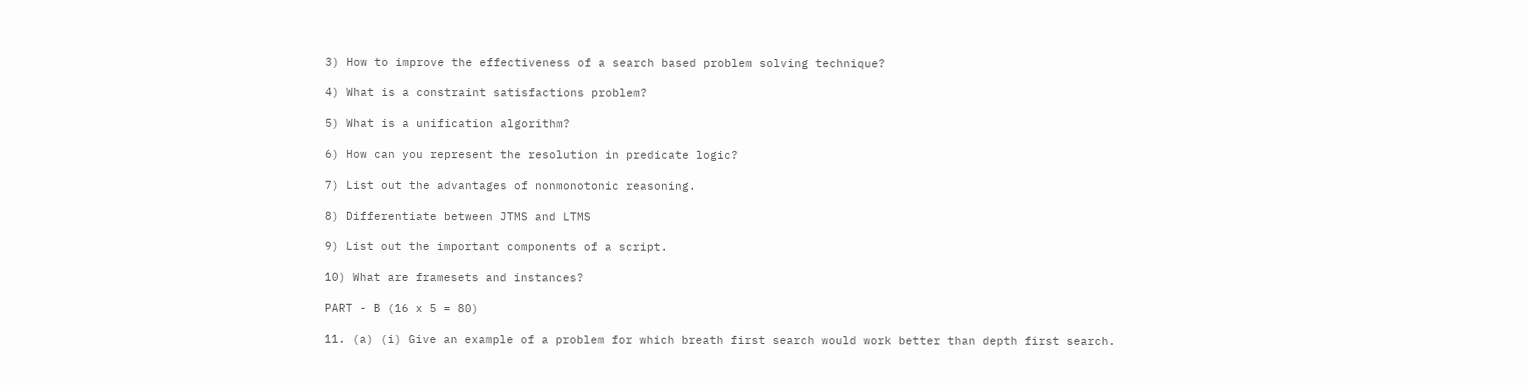3) How to improve the effectiveness of a search based problem solving technique?

4) What is a constraint satisfactions problem?

5) What is a unification algorithm?

6) How can you represent the resolution in predicate logic?

7) List out the advantages of nonmonotonic reasoning.

8) Differentiate between JTMS and LTMS

9) List out the important components of a script.

10) What are framesets and instances?

PART - B (16 x 5 = 80)

11. (a) (i) Give an example of a problem for which breath first search would work better than depth first search.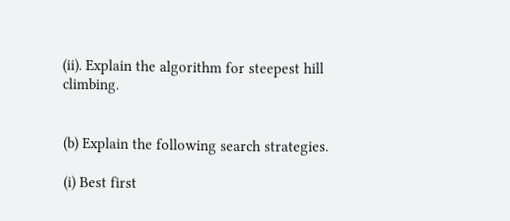(ii). Explain the algorithm for steepest hill climbing.


(b) Explain the following search strategies.

(i) Best first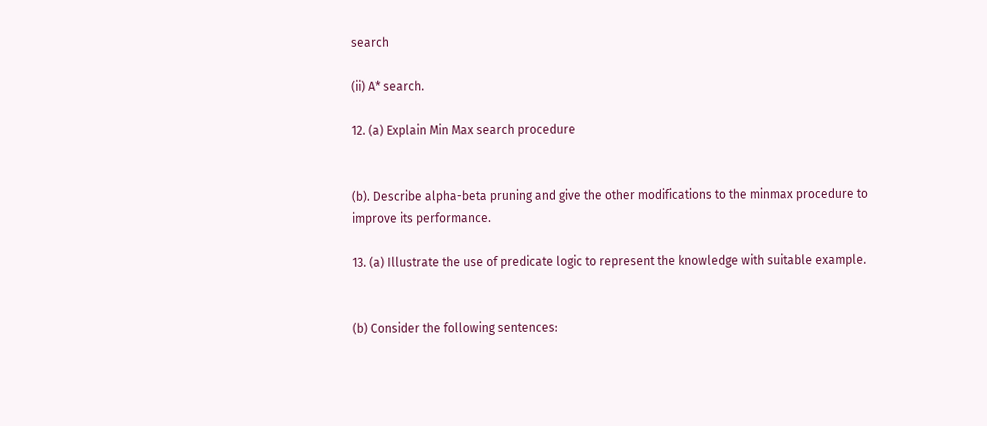search

(ii) A* search.

12. (a) Explain Min Max search procedure


(b). Describe alpha-beta pruning and give the other modifications to the minmax procedure to improve its performance.

13. (a) Illustrate the use of predicate logic to represent the knowledge with suitable example.


(b) Consider the following sentences: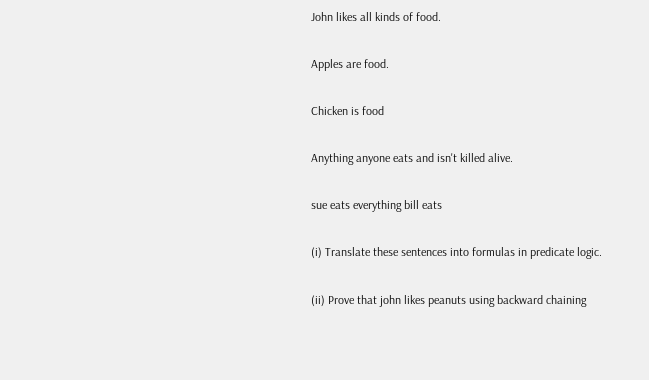John likes all kinds of food.

Apples are food.

Chicken is food

Anything anyone eats and isn't killed alive.

sue eats everything bill eats

(i) Translate these sentences into formulas in predicate logic.

(ii) Prove that john likes peanuts using backward chaining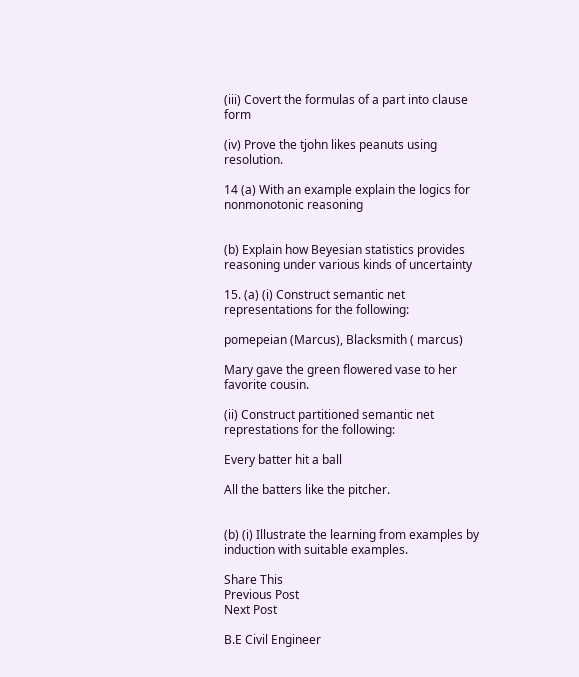(iii) Covert the formulas of a part into clause form

(iv) Prove the tjohn likes peanuts using resolution.

14 (a) With an example explain the logics for nonmonotonic reasoning


(b) Explain how Beyesian statistics provides reasoning under various kinds of uncertainty

15. (a) (i) Construct semantic net representations for the following:

pomepeian (Marcus), Blacksmith ( marcus)

Mary gave the green flowered vase to her favorite cousin.

(ii) Construct partitioned semantic net represtations for the following:

Every batter hit a ball

All the batters like the pitcher.


(b) (i) Illustrate the learning from examples by induction with suitable examples.

Share This
Previous Post
Next Post

B.E Civil Engineer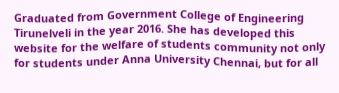Graduated from Government College of Engineering Tirunelveli in the year 2016. She has developed this website for the welfare of students community not only for students under Anna University Chennai, but for all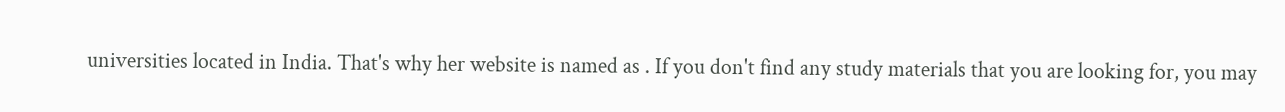universities located in India. That's why her website is named as . If you don't find any study materials that you are looking for, you may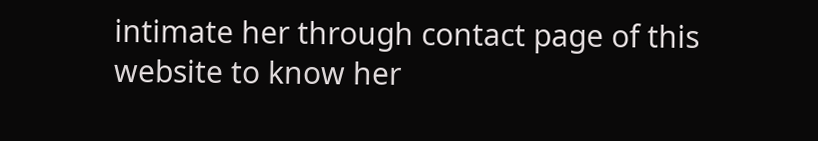intimate her through contact page of this website to know her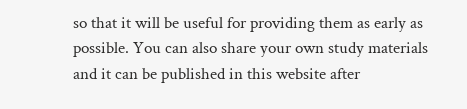so that it will be useful for providing them as early as possible. You can also share your own study materials and it can be published in this website after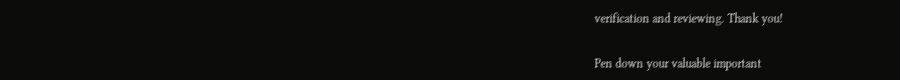verification and reviewing. Thank you!


Pen down your valuable important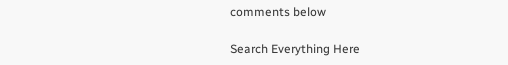comments below

Search Everything Here